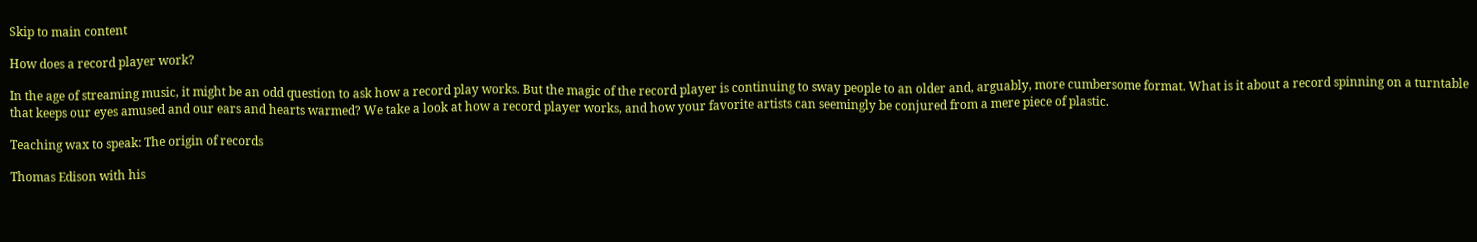Skip to main content

How does a record player work?

In the age of streaming music, it might be an odd question to ask how a record play works. But the magic of the record player is continuing to sway people to an older and, arguably, more cumbersome format. What is it about a record spinning on a turntable that keeps our eyes amused and our ears and hearts warmed? We take a look at how a record player works, and how your favorite artists can seemingly be conjured from a mere piece of plastic.

Teaching wax to speak: The origin of records

Thomas Edison with his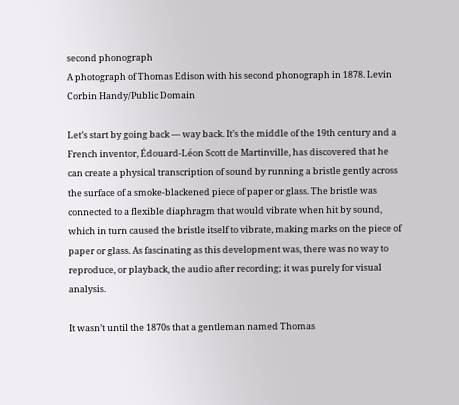second phonograph
A photograph of Thomas Edison with his second phonograph in 1878. Levin Corbin Handy/Public Domain

Let’s start by going back — way back. It’s the middle of the 19th century and a French inventor, Édouard-Léon Scott de Martinville, has discovered that he can create a physical transcription of sound by running a bristle gently across the surface of a smoke-blackened piece of paper or glass. The bristle was connected to a flexible diaphragm that would vibrate when hit by sound, which in turn caused the bristle itself to vibrate, making marks on the piece of paper or glass. As fascinating as this development was, there was no way to reproduce, or playback, the audio after recording; it was purely for visual analysis.

It wasn’t until the 1870s that a gentleman named Thomas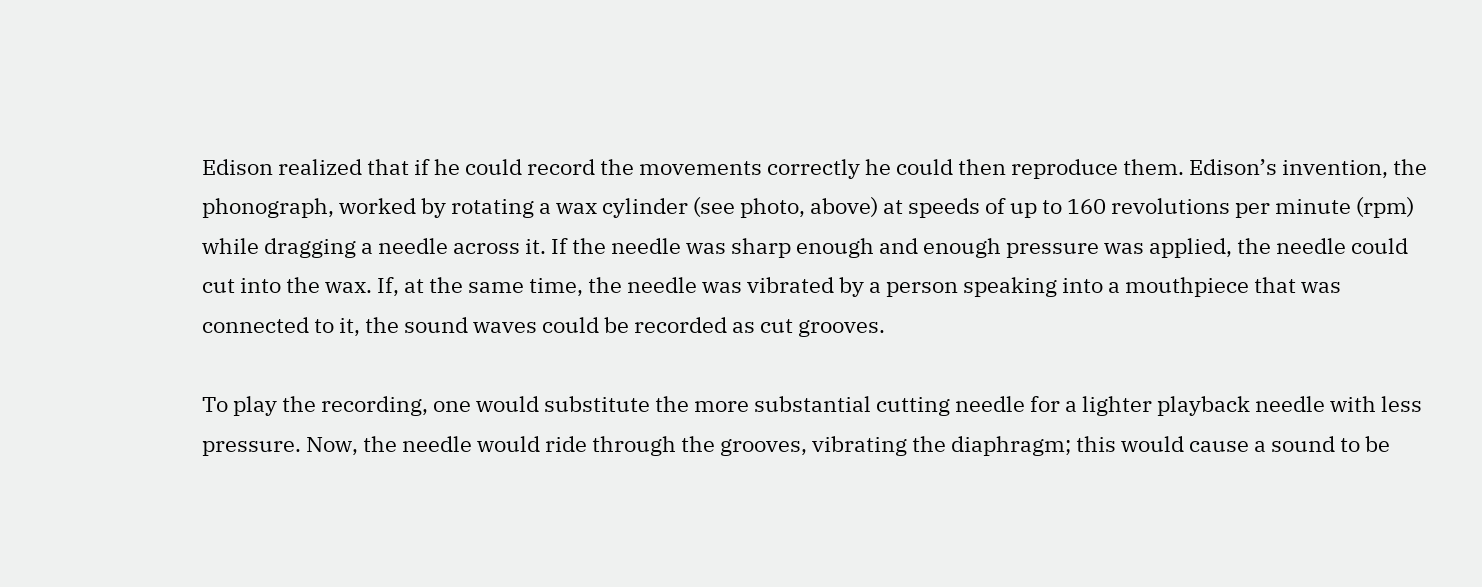Edison realized that if he could record the movements correctly he could then reproduce them. Edison’s invention, the phonograph, worked by rotating a wax cylinder (see photo, above) at speeds of up to 160 revolutions per minute (rpm) while dragging a needle across it. If the needle was sharp enough and enough pressure was applied, the needle could cut into the wax. If, at the same time, the needle was vibrated by a person speaking into a mouthpiece that was connected to it, the sound waves could be recorded as cut grooves.

To play the recording, one would substitute the more substantial cutting needle for a lighter playback needle with less pressure. Now, the needle would ride through the grooves, vibrating the diaphragm; this would cause a sound to be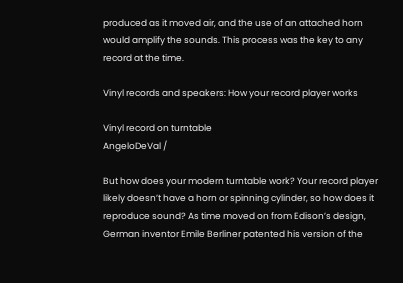produced as it moved air, and the use of an attached horn would amplify the sounds. This process was the key to any record at the time.

Vinyl records and speakers: How your record player works

Vinyl record on turntable
AngeloDeVal /

But how does your modern turntable work? Your record player likely doesn’t have a horn or spinning cylinder, so how does it reproduce sound? As time moved on from Edison’s design, German inventor Emile Berliner patented his version of the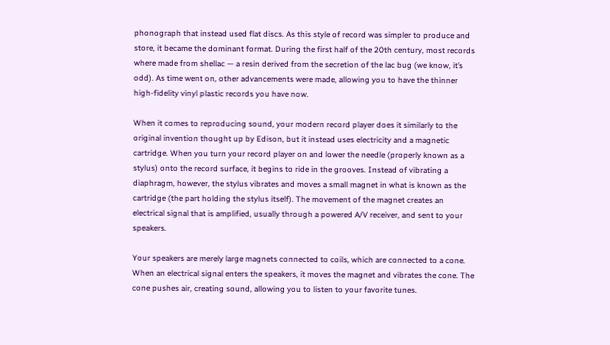phonograph that instead used flat discs. As this style of record was simpler to produce and store, it became the dominant format. During the first half of the 20th century, most records where made from shellac — a resin derived from the secretion of the lac bug (we know, it’s odd). As time went on, other advancements were made, allowing you to have the thinner high-fidelity vinyl plastic records you have now.

When it comes to reproducing sound, your modern record player does it similarly to the original invention thought up by Edison, but it instead uses electricity and a magnetic cartridge. When you turn your record player on and lower the needle (properly known as a stylus) onto the record surface, it begins to ride in the grooves. Instead of vibrating a diaphragm, however, the stylus vibrates and moves a small magnet in what is known as the cartridge (the part holding the stylus itself). The movement of the magnet creates an electrical signal that is amplified, usually through a powered A/V receiver, and sent to your speakers.

Your speakers are merely large magnets connected to coils, which are connected to a cone. When an electrical signal enters the speakers, it moves the magnet and vibrates the cone. The cone pushes air, creating sound, allowing you to listen to your favorite tunes.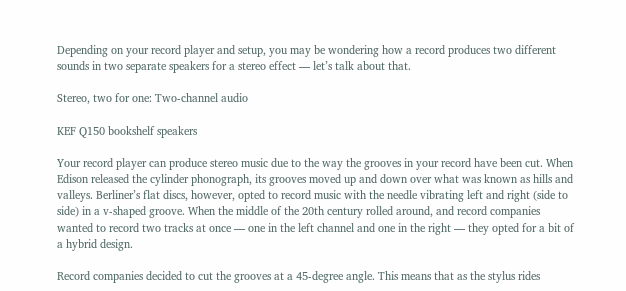Depending on your record player and setup, you may be wondering how a record produces two different sounds in two separate speakers for a stereo effect — let’s talk about that.

Stereo, two for one: Two-channel audio

KEF Q150 bookshelf speakers

Your record player can produce stereo music due to the way the grooves in your record have been cut. When Edison released the cylinder phonograph, its grooves moved up and down over what was known as hills and valleys. Berliner’s flat discs, however, opted to record music with the needle vibrating left and right (side to side) in a v-shaped groove. When the middle of the 20th century rolled around, and record companies wanted to record two tracks at once — one in the left channel and one in the right — they opted for a bit of a hybrid design.

Record companies decided to cut the grooves at a 45-degree angle. This means that as the stylus rides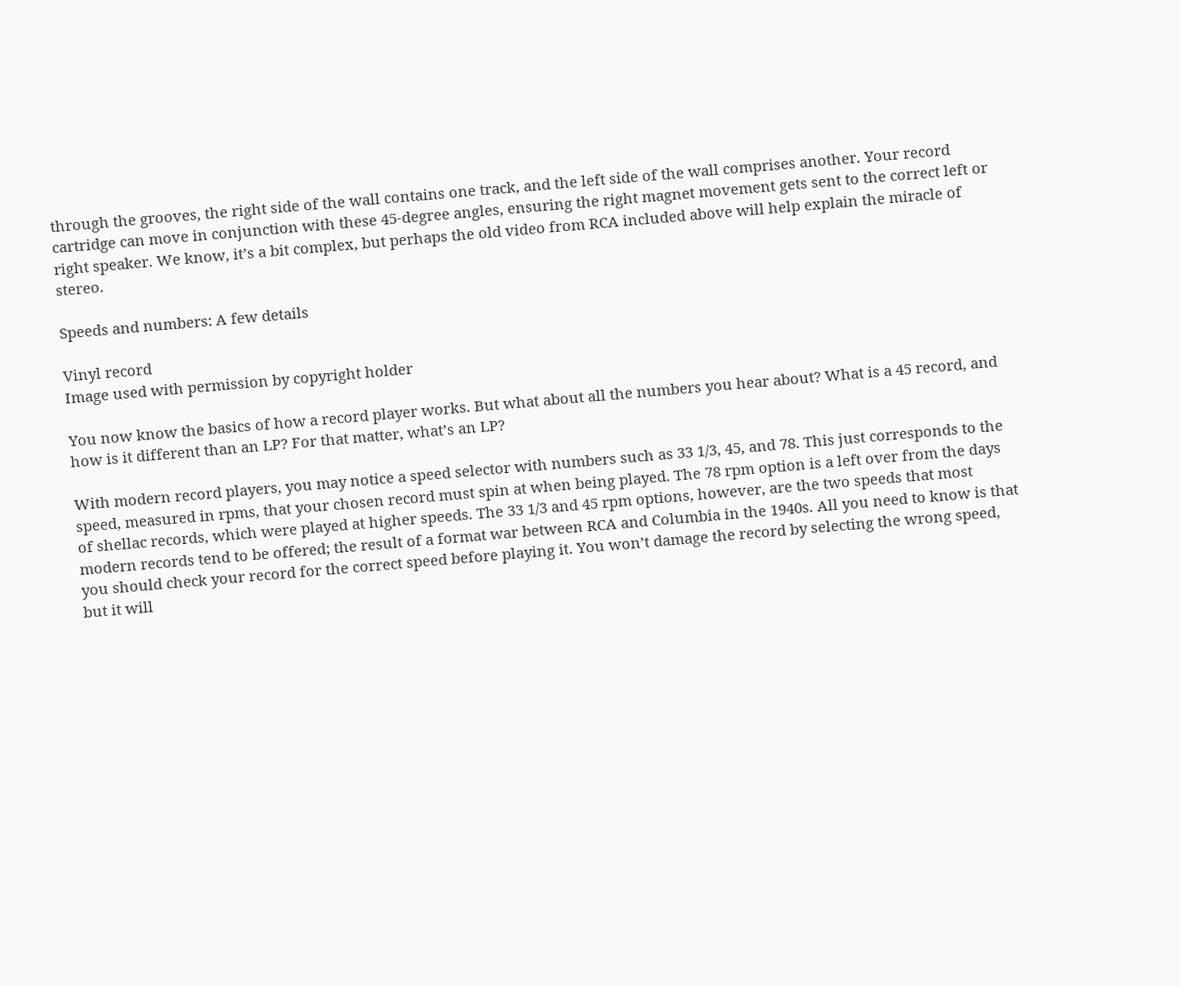through the grooves, the right side of the wall contains one track, and the left side of the wall comprises another. Your record cartridge can move in conjunction with these 45-degree angles, ensuring the right magnet movement gets sent to the correct left or right speaker. We know, it’s a bit complex, but perhaps the old video from RCA included above will help explain the miracle of stereo.

Speeds and numbers: A few details

Vinyl record
Image used with permission by copyright holder

You now know the basics of how a record player works. But what about all the numbers you hear about? What is a 45 record, and how is it different than an LP? For that matter, what’s an LP?

With modern record players, you may notice a speed selector with numbers such as 33 1/3, 45, and 78. This just corresponds to the speed, measured in rpms, that your chosen record must spin at when being played. The 78 rpm option is a left over from the days of shellac records, which were played at higher speeds. The 33 1/3 and 45 rpm options, however, are the two speeds that most modern records tend to be offered; the result of a format war between RCA and Columbia in the 1940s. All you need to know is that you should check your record for the correct speed before playing it. You won’t damage the record by selecting the wrong speed, but it will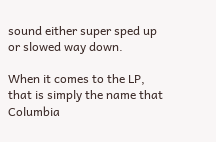sound either super sped up or slowed way down.

When it comes to the LP, that is simply the name that Columbia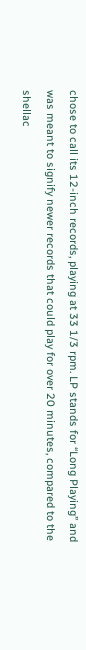chose to call its 12-inch records, playing at 33 1/3 rpm. LP stands for “Long Playing” and was meant to signify newer records that could play for over 20 minutes, compared to the shellac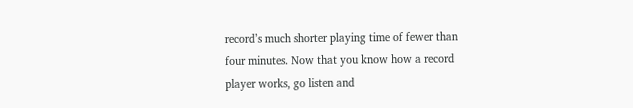record’s much shorter playing time of fewer than four minutes. Now that you know how a record player works, go listen and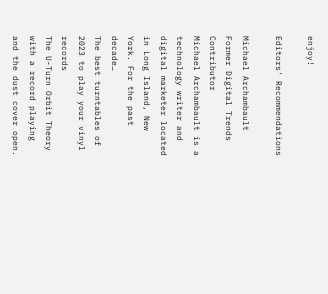enjoy!

Editors' Recommendations

Michael Archambault
Former Digital Trends Contributor
Michael Archambault is a technology writer and digital marketer located in Long Island, New York. For the past decade…
The best turntables of 2023 to play your vinyl records
The U-Turn Orbit Theory with a record playing and the dust cover open.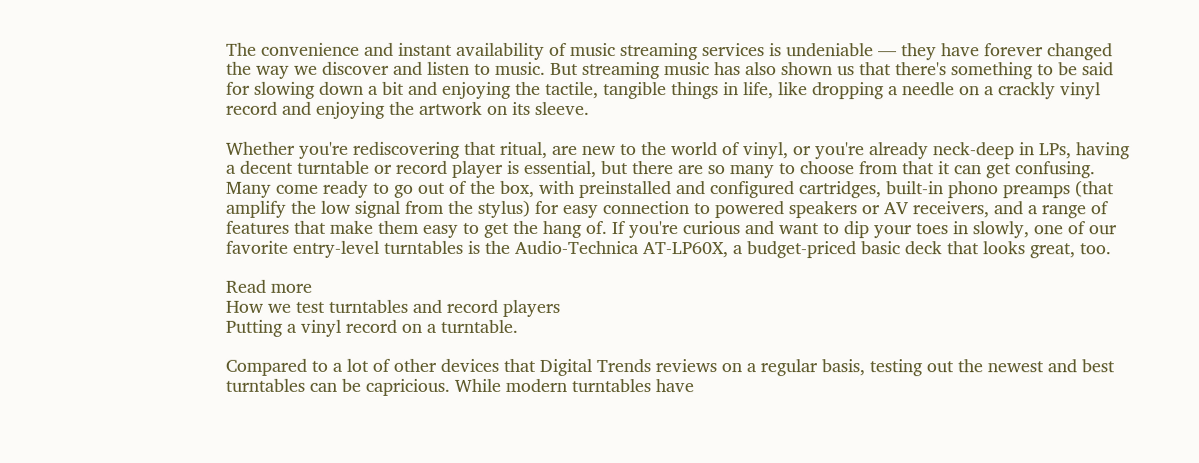The convenience and instant availability of music streaming services is undeniable — they have forever changed the way we discover and listen to music. But streaming music has also shown us that there's something to be said for slowing down a bit and enjoying the tactile, tangible things in life, like dropping a needle on a crackly vinyl record and enjoying the artwork on its sleeve.

Whether you're rediscovering that ritual, are new to the world of vinyl, or you're already neck-deep in LPs, having a decent turntable or record player is essential, but there are so many to choose from that it can get confusing. Many come ready to go out of the box, with preinstalled and configured cartridges, built-in phono preamps (that amplify the low signal from the stylus) for easy connection to powered speakers or AV receivers, and a range of features that make them easy to get the hang of. If you're curious and want to dip your toes in slowly, one of our favorite entry-level turntables is the Audio-Technica AT-LP60X, a budget-priced basic deck that looks great, too.

Read more
How we test turntables and record players
Putting a vinyl record on a turntable.

Compared to a lot of other devices that Digital Trends reviews on a regular basis, testing out the newest and best turntables can be capricious. While modern turntables have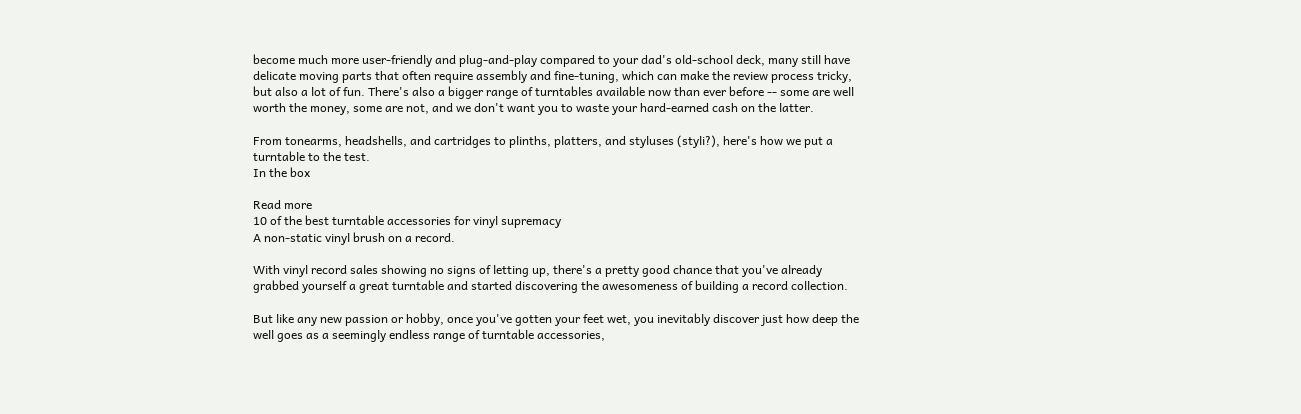become much more user-friendly and plug-and-play compared to your dad's old-school deck, many still have delicate moving parts that often require assembly and fine-tuning, which can make the review process tricky, but also a lot of fun. There's also a bigger range of turntables available now than ever before -- some are well worth the money, some are not, and we don't want you to waste your hard-earned cash on the latter.

From tonearms, headshells, and cartridges to plinths, platters, and styluses (styli?), here's how we put a turntable to the test.
In the box

Read more
10 of the best turntable accessories for vinyl supremacy
A non-static vinyl brush on a record.

With vinyl record sales showing no signs of letting up, there's a pretty good chance that you've already grabbed yourself a great turntable and started discovering the awesomeness of building a record collection.

But like any new passion or hobby, once you've gotten your feet wet, you inevitably discover just how deep the well goes as a seemingly endless range of turntable accessories,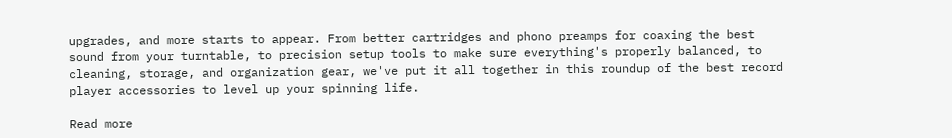upgrades, and more starts to appear. From better cartridges and phono preamps for coaxing the best sound from your turntable, to precision setup tools to make sure everything's properly balanced, to cleaning, storage, and organization gear, we've put it all together in this roundup of the best record player accessories to level up your spinning life.

Read more